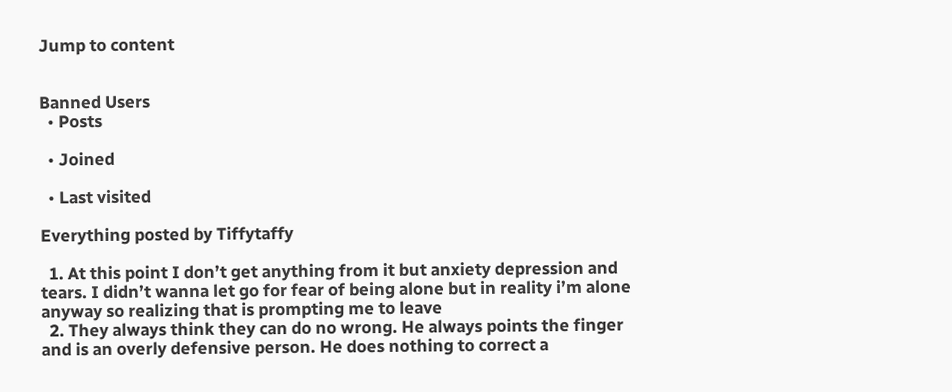Jump to content


Banned Users
  • Posts

  • Joined

  • Last visited

Everything posted by Tiffytaffy

  1. At this point I don’t get anything from it but anxiety depression and tears. I didn’t wanna let go for fear of being alone but in reality i’m alone anyway so realizing that is prompting me to leave
  2. They always think they can do no wrong. He always points the finger and is an overly defensive person. He does nothing to correct a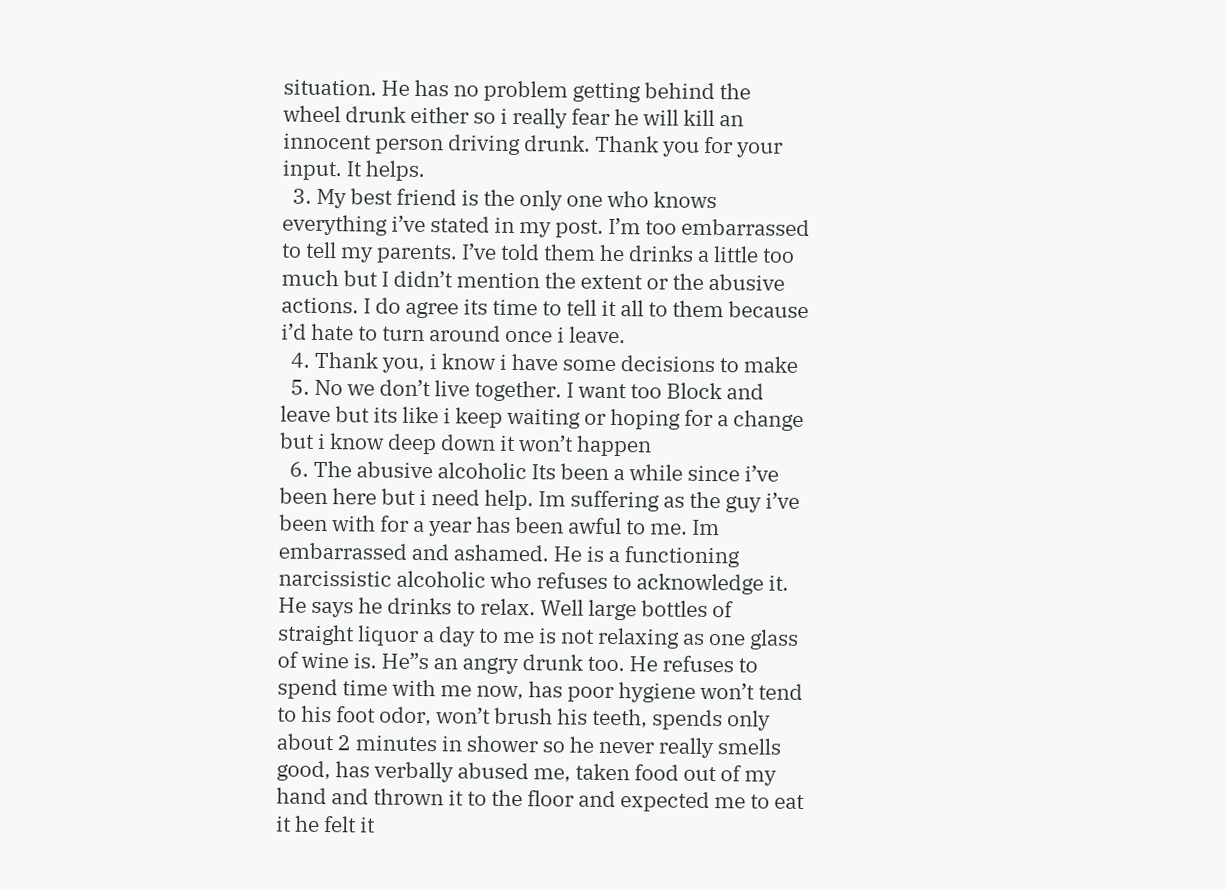situation. He has no problem getting behind the wheel drunk either so i really fear he will kill an innocent person driving drunk. Thank you for your input. It helps.
  3. My best friend is the only one who knows everything i’ve stated in my post. I’m too embarrassed to tell my parents. I’ve told them he drinks a little too much but I didn’t mention the extent or the abusive actions. I do agree its time to tell it all to them because i’d hate to turn around once i leave.
  4. Thank you, i know i have some decisions to make
  5. No we don’t live together. I want too Block and leave but its like i keep waiting or hoping for a change but i know deep down it won’t happen
  6. The abusive alcoholic Its been a while since i’ve been here but i need help. Im suffering as the guy i’ve been with for a year has been awful to me. Im embarrassed and ashamed. He is a functioning narcissistic alcoholic who refuses to acknowledge it. He says he drinks to relax. Well large bottles of straight liquor a day to me is not relaxing as one glass of wine is. He”s an angry drunk too. He refuses to spend time with me now, has poor hygiene won’t tend to his foot odor, won’t brush his teeth, spends only about 2 minutes in shower so he never really smells good, has verbally abused me, taken food out of my hand and thrown it to the floor and expected me to eat it he felt it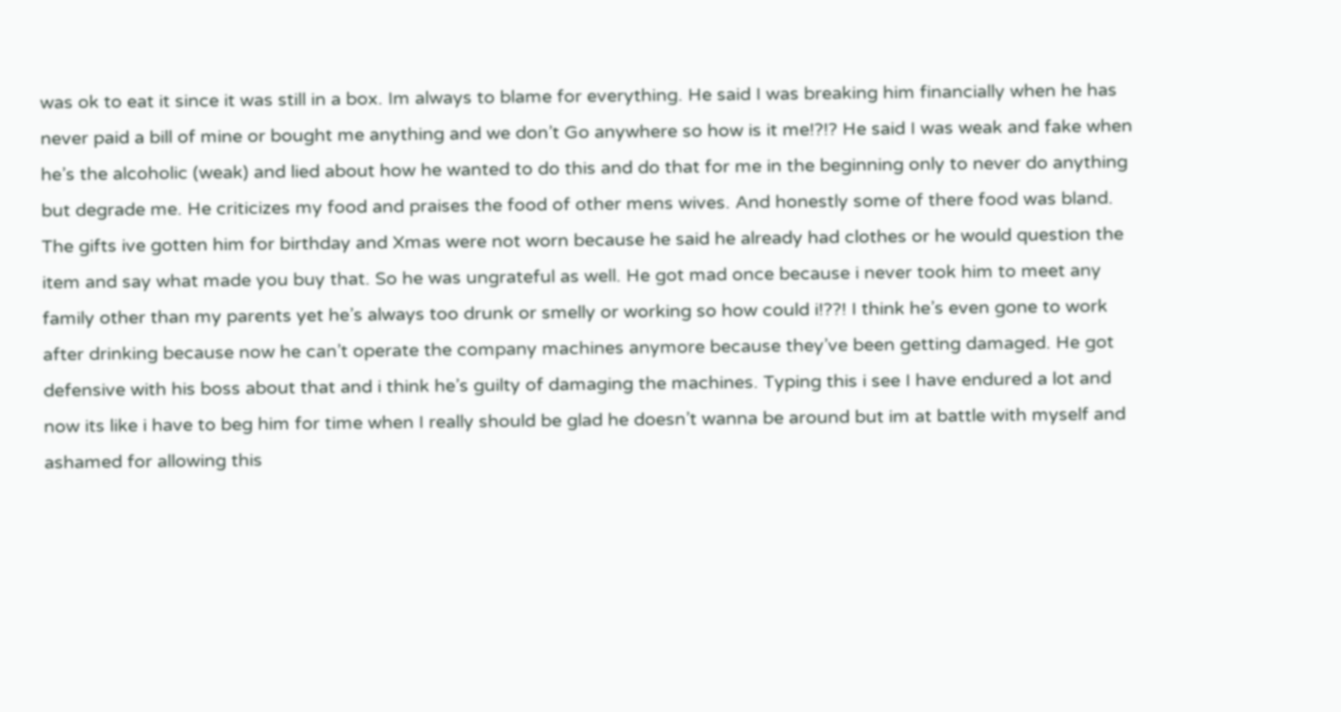was ok to eat it since it was still in a box. Im always to blame for everything. He said I was breaking him financially when he has never paid a bill of mine or bought me anything and we don’t Go anywhere so how is it me!?!? He said I was weak and fake when he’s the alcoholic (weak) and lied about how he wanted to do this and do that for me in the beginning only to never do anything but degrade me. He criticizes my food and praises the food of other mens wives. And honestly some of there food was bland. The gifts ive gotten him for birthday and Xmas were not worn because he said he already had clothes or he would question the item and say what made you buy that. So he was ungrateful as well. He got mad once because i never took him to meet any family other than my parents yet he’s always too drunk or smelly or working so how could i!??! I think he’s even gone to work after drinking because now he can’t operate the company machines anymore because they’ve been getting damaged. He got defensive with his boss about that and i think he’s guilty of damaging the machines. Typing this i see I have endured a lot and now its like i have to beg him for time when I really should be glad he doesn’t wanna be around but im at battle with myself and ashamed for allowing this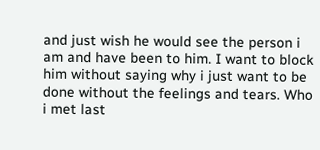and just wish he would see the person i am and have been to him. I want to block him without saying why i just want to be done without the feelings and tears. Who i met last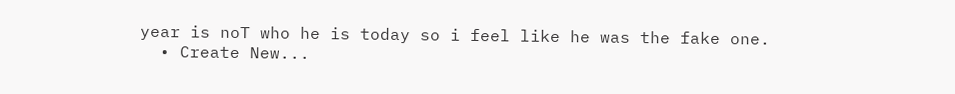year is noT who he is today so i feel like he was the fake one.
  • Create New...